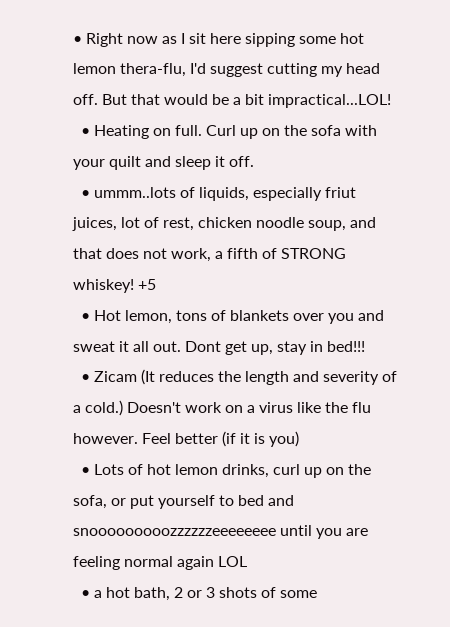• Right now as I sit here sipping some hot lemon thera-flu, I'd suggest cutting my head off. But that would be a bit impractical...LOL!
  • Heating on full. Curl up on the sofa with your quilt and sleep it off.
  • ummm..lots of liquids, especially friut juices, lot of rest, chicken noodle soup, and that does not work, a fifth of STRONG whiskey! +5
  • Hot lemon, tons of blankets over you and sweat it all out. Dont get up, stay in bed!!!
  • Zicam (It reduces the length and severity of a cold.) Doesn't work on a virus like the flu however. Feel better (if it is you)
  • Lots of hot lemon drinks, curl up on the sofa, or put yourself to bed and snooooooooozzzzzzeeeeeeee until you are feeling normal again LOL
  • a hot bath, 2 or 3 shots of some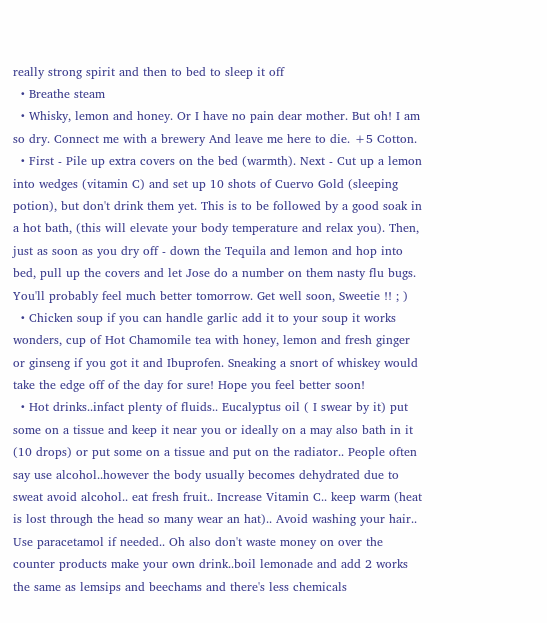really strong spirit and then to bed to sleep it off
  • Breathe steam
  • Whisky, lemon and honey. Or I have no pain dear mother. But oh! I am so dry. Connect me with a brewery And leave me here to die. +5 Cotton.
  • First - Pile up extra covers on the bed (warmth). Next - Cut up a lemon into wedges (vitamin C) and set up 10 shots of Cuervo Gold (sleeping potion), but don't drink them yet. This is to be followed by a good soak in a hot bath, (this will elevate your body temperature and relax you). Then, just as soon as you dry off - down the Tequila and lemon and hop into bed, pull up the covers and let Jose do a number on them nasty flu bugs. You'll probably feel much better tomorrow. Get well soon, Sweetie !! ; )
  • Chicken soup if you can handle garlic add it to your soup it works wonders, cup of Hot Chamomile tea with honey, lemon and fresh ginger or ginseng if you got it and Ibuprofen. Sneaking a snort of whiskey would take the edge off of the day for sure! Hope you feel better soon!
  • Hot drinks..infact plenty of fluids.. Eucalyptus oil ( I swear by it) put some on a tissue and keep it near you or ideally on a may also bath in it (10 drops) or put some on a tissue and put on the radiator.. People often say use alcohol..however the body usually becomes dehydrated due to sweat avoid alcohol.. eat fresh fruit.. Increase Vitamin C.. keep warm (heat is lost through the head so many wear an hat).. Avoid washing your hair.. Use paracetamol if needed.. Oh also don't waste money on over the counter products make your own drink..boil lemonade and add 2 works the same as lemsips and beechams and there's less chemicals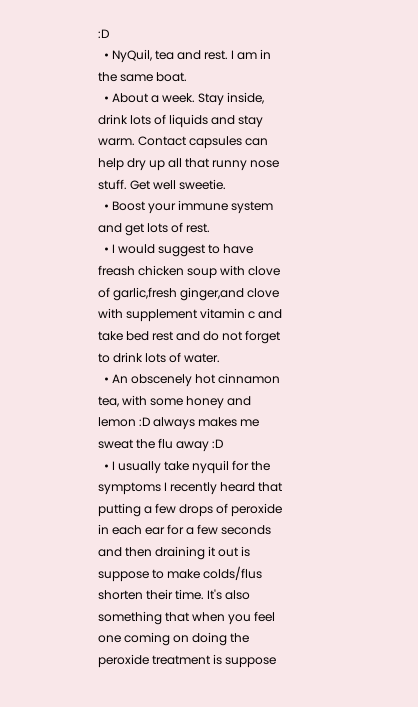:D
  • NyQuil, tea and rest. I am in the same boat.
  • About a week. Stay inside, drink lots of liquids and stay warm. Contact capsules can help dry up all that runny nose stuff. Get well sweetie.
  • Boost your immune system and get lots of rest.
  • I would suggest to have freash chicken soup with clove of garlic,fresh ginger,and clove with supplement vitamin c and take bed rest and do not forget to drink lots of water.
  • An obscenely hot cinnamon tea, with some honey and lemon :D always makes me sweat the flu away :D
  • I usually take nyquil for the symptoms I recently heard that putting a few drops of peroxide in each ear for a few seconds and then draining it out is suppose to make colds/flus shorten their time. It's also something that when you feel one coming on doing the peroxide treatment is suppose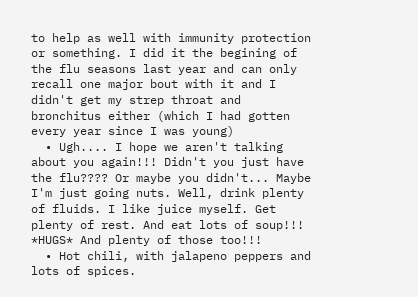to help as well with immunity protection or something. I did it the begining of the flu seasons last year and can only recall one major bout with it and I didn't get my strep throat and bronchitus either (which I had gotten every year since I was young)
  • Ugh.... I hope we aren't talking about you again!!! Didn't you just have the flu???? Or maybe you didn't... Maybe I'm just going nuts. Well, drink plenty of fluids. I like juice myself. Get plenty of rest. And eat lots of soup!!! *HUGS* And plenty of those too!!!
  • Hot chili, with jalapeno peppers and lots of spices.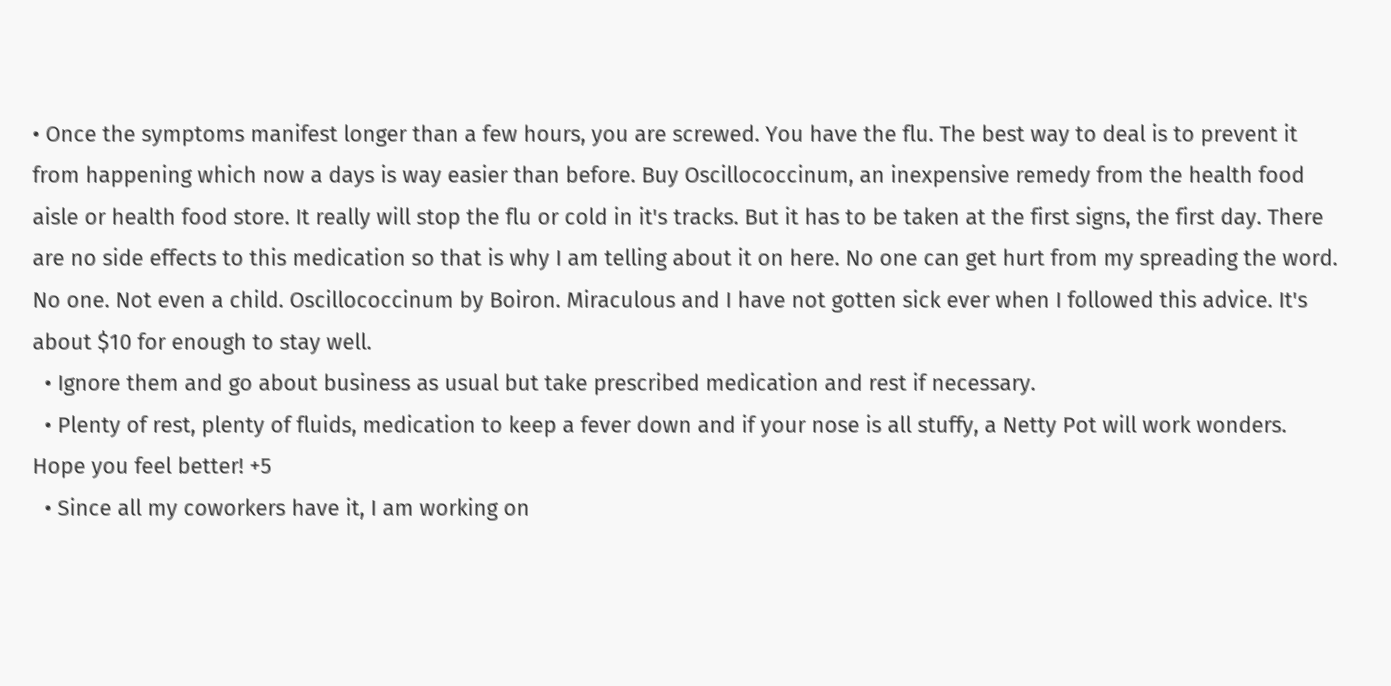• Once the symptoms manifest longer than a few hours, you are screwed. You have the flu. The best way to deal is to prevent it from happening which now a days is way easier than before. Buy Oscillococcinum, an inexpensive remedy from the health food aisle or health food store. It really will stop the flu or cold in it's tracks. But it has to be taken at the first signs, the first day. There are no side effects to this medication so that is why I am telling about it on here. No one can get hurt from my spreading the word. No one. Not even a child. Oscillococcinum by Boiron. Miraculous and I have not gotten sick ever when I followed this advice. It's about $10 for enough to stay well.
  • Ignore them and go about business as usual but take prescribed medication and rest if necessary.
  • Plenty of rest, plenty of fluids, medication to keep a fever down and if your nose is all stuffy, a Netty Pot will work wonders. Hope you feel better! +5
  • Since all my coworkers have it, I am working on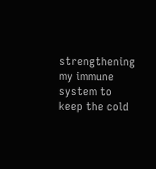strengthening my immune system to keep the cold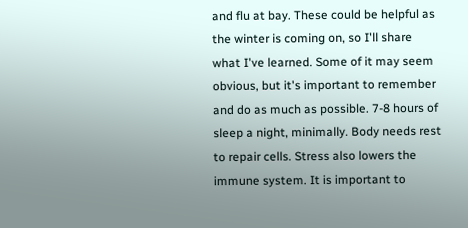and flu at bay. These could be helpful as the winter is coming on, so I'll share what I've learned. Some of it may seem obvious, but it's important to remember and do as much as possible. 7-8 hours of sleep a night, minimally. Body needs rest to repair cells. Stress also lowers the immune system. It is important to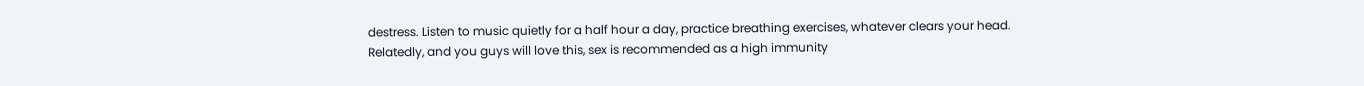destress. Listen to music quietly for a half hour a day, practice breathing exercises, whatever clears your head. Relatedly, and you guys will love this, sex is recommended as a high immunity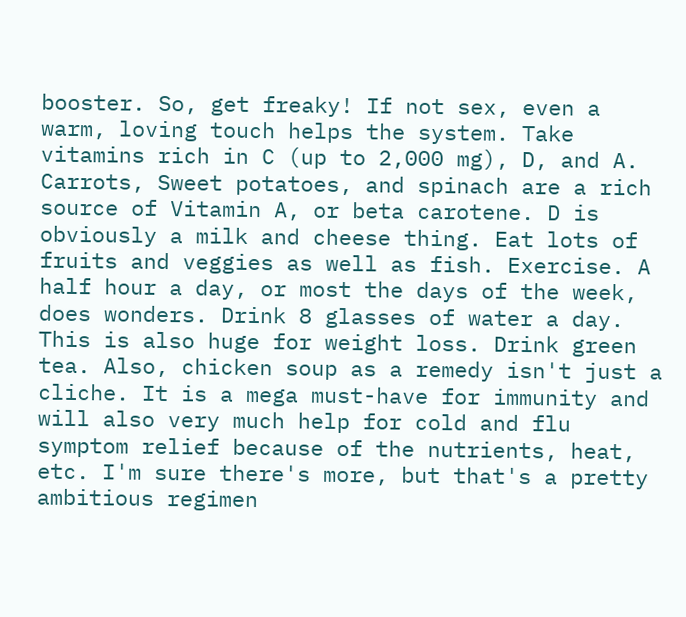booster. So, get freaky! If not sex, even a warm, loving touch helps the system. Take vitamins rich in C (up to 2,000 mg), D, and A. Carrots, Sweet potatoes, and spinach are a rich source of Vitamin A, or beta carotene. D is obviously a milk and cheese thing. Eat lots of fruits and veggies as well as fish. Exercise. A half hour a day, or most the days of the week, does wonders. Drink 8 glasses of water a day. This is also huge for weight loss. Drink green tea. Also, chicken soup as a remedy isn't just a cliche. It is a mega must-have for immunity and will also very much help for cold and flu symptom relief because of the nutrients, heat, etc. I'm sure there's more, but that's a pretty ambitious regimen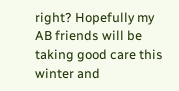right? Hopefully my AB friends will be taking good care this winter and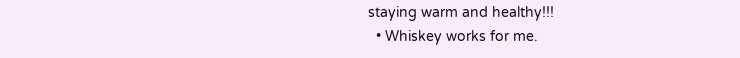staying warm and healthy!!!
  • Whiskey works for me.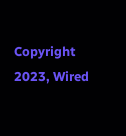Copyright 2023, Wired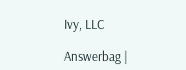Ivy, LLC

Answerbag |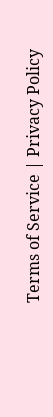Terms of Service | Privacy Policy